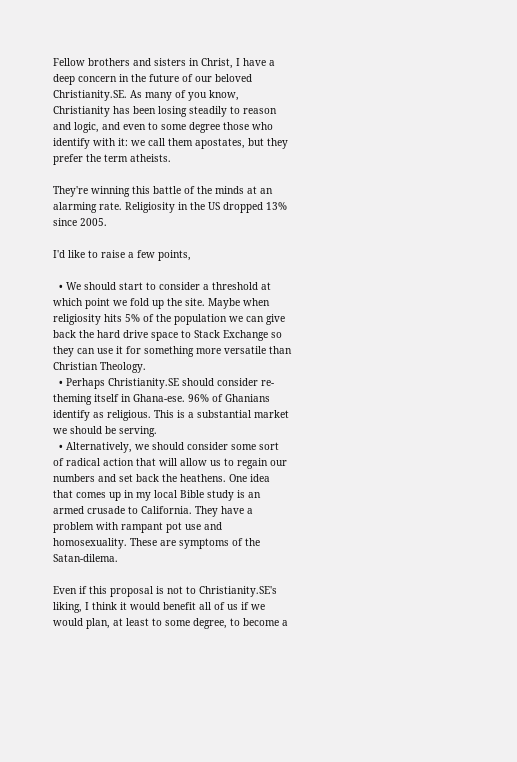Fellow brothers and sisters in Christ, I have a deep concern in the future of our beloved Christianity.SE. As many of you know, Christianity has been losing steadily to reason and logic, and even to some degree those who identify with it: we call them apostates, but they prefer the term atheists.

They're winning this battle of the minds at an alarming rate. Religiosity in the US dropped 13% since 2005.

I'd like to raise a few points,

  • We should start to consider a threshold at which point we fold up the site. Maybe when religiosity hits 5% of the population we can give back the hard drive space to Stack Exchange so they can use it for something more versatile than Christian Theology.
  • Perhaps Christianity.SE should consider re-theming itself in Ghana-ese. 96% of Ghanians identify as religious. This is a substantial market we should be serving.
  • Alternatively, we should consider some sort of radical action that will allow us to regain our numbers and set back the heathens. One idea that comes up in my local Bible study is an armed crusade to California. They have a problem with rampant pot use and homosexuality. These are symptoms of the Satan-dilema.

Even if this proposal is not to Christianity.SE's liking, I think it would benefit all of us if we would plan, at least to some degree, to become a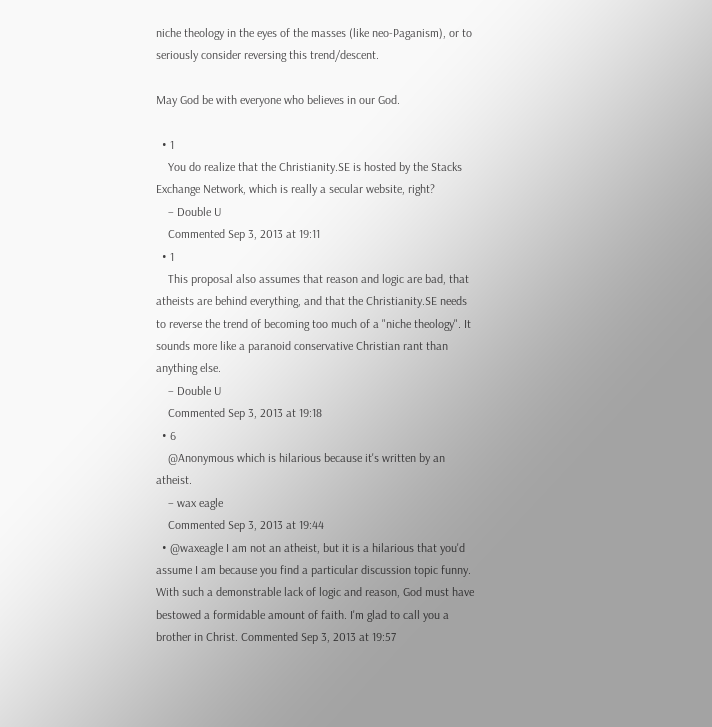niche theology in the eyes of the masses (like neo-Paganism), or to seriously consider reversing this trend/descent.

May God be with everyone who believes in our God.

  • 1
    You do realize that the Christianity.SE is hosted by the Stacks Exchange Network, which is really a secular website, right?
    – Double U
    Commented Sep 3, 2013 at 19:11
  • 1
    This proposal also assumes that reason and logic are bad, that atheists are behind everything, and that the Christianity.SE needs to reverse the trend of becoming too much of a "niche theology". It sounds more like a paranoid conservative Christian rant than anything else.
    – Double U
    Commented Sep 3, 2013 at 19:18
  • 6
    @Anonymous which is hilarious because it's written by an atheist.
    – wax eagle
    Commented Sep 3, 2013 at 19:44
  • @waxeagle I am not an atheist, but it is a hilarious that you'd assume I am because you find a particular discussion topic funny. With such a demonstrable lack of logic and reason, God must have bestowed a formidable amount of faith. I'm glad to call you a brother in Christ. Commented Sep 3, 2013 at 19:57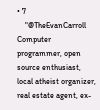• 7
    "@TheEvanCarroll Computer programmer, open source enthusiast, local atheist organizer, real estate agent, ex-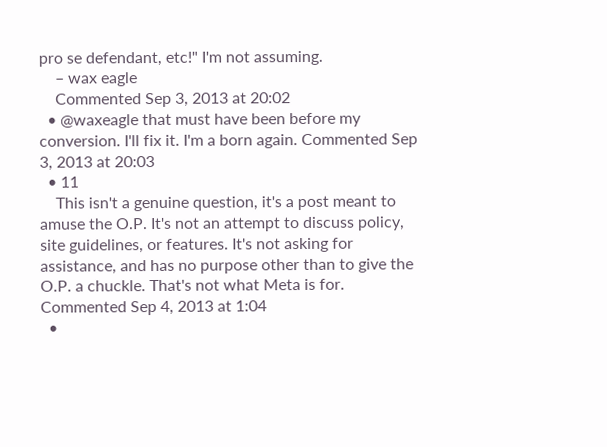pro se defendant, etc!" I'm not assuming.
    – wax eagle
    Commented Sep 3, 2013 at 20:02
  • @waxeagle that must have been before my conversion. I'll fix it. I'm a born again. Commented Sep 3, 2013 at 20:03
  • 11
    This isn't a genuine question, it's a post meant to amuse the O.P. It's not an attempt to discuss policy, site guidelines, or features. It's not asking for assistance, and has no purpose other than to give the O.P. a chuckle. That's not what Meta is for. Commented Sep 4, 2013 at 1:04
  •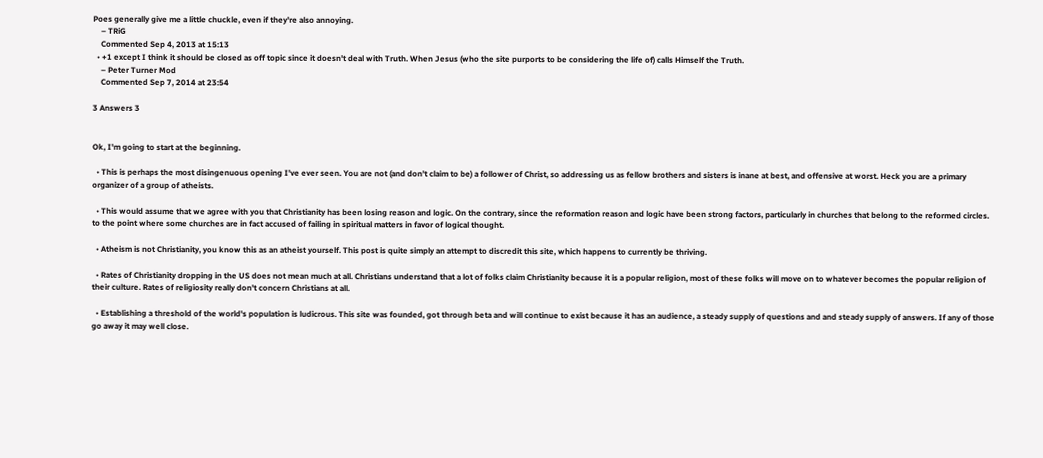Poes generally give me a little chuckle, even if they're also annoying.
    – TRiG
    Commented Sep 4, 2013 at 15:13
  • +1 except I think it should be closed as off topic since it doesn't deal with Truth. When Jesus (who the site purports to be considering the life of) calls Himself the Truth.
    – Peter Turner Mod
    Commented Sep 7, 2014 at 23:54

3 Answers 3


Ok, I'm going to start at the beginning.

  • This is perhaps the most disingenuous opening I've ever seen. You are not (and don't claim to be) a follower of Christ, so addressing us as fellow brothers and sisters is inane at best, and offensive at worst. Heck you are a primary organizer of a group of atheists.

  • This would assume that we agree with you that Christianity has been losing reason and logic. On the contrary, since the reformation reason and logic have been strong factors, particularly in churches that belong to the reformed circles. to the point where some churches are in fact accused of failing in spiritual matters in favor of logical thought.

  • Atheism is not Christianity, you know this as an atheist yourself. This post is quite simply an attempt to discredit this site, which happens to currently be thriving.

  • Rates of Christianity dropping in the US does not mean much at all. Christians understand that a lot of folks claim Christianity because it is a popular religion, most of these folks will move on to whatever becomes the popular religion of their culture. Rates of religiosity really don't concern Christians at all.

  • Establishing a threshold of the world's population is ludicrous. This site was founded, got through beta and will continue to exist because it has an audience, a steady supply of questions and and steady supply of answers. If any of those go away it may well close.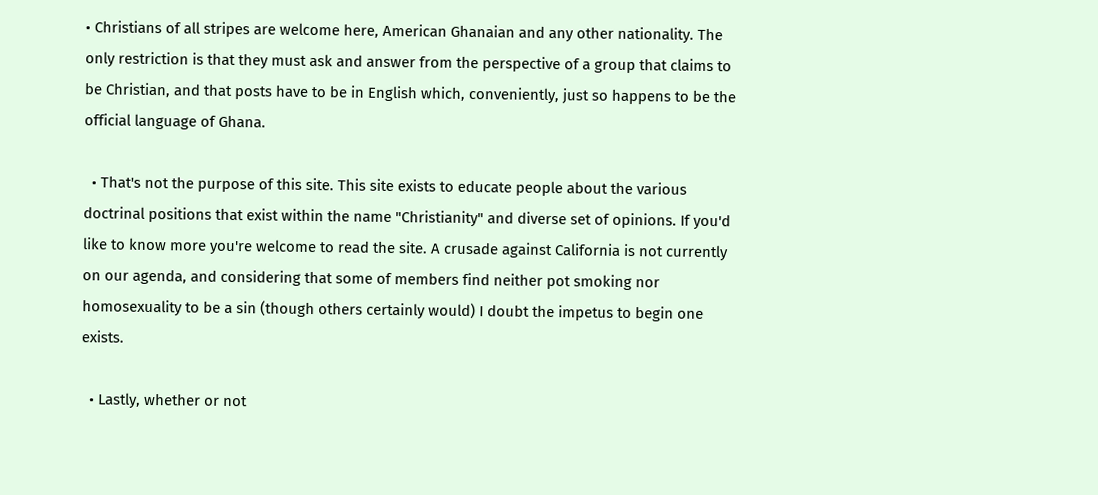• Christians of all stripes are welcome here, American Ghanaian and any other nationality. The only restriction is that they must ask and answer from the perspective of a group that claims to be Christian, and that posts have to be in English which, conveniently, just so happens to be the official language of Ghana.

  • That's not the purpose of this site. This site exists to educate people about the various doctrinal positions that exist within the name "Christianity" and diverse set of opinions. If you'd like to know more you're welcome to read the site. A crusade against California is not currently on our agenda, and considering that some of members find neither pot smoking nor homosexuality to be a sin (though others certainly would) I doubt the impetus to begin one exists.

  • Lastly, whether or not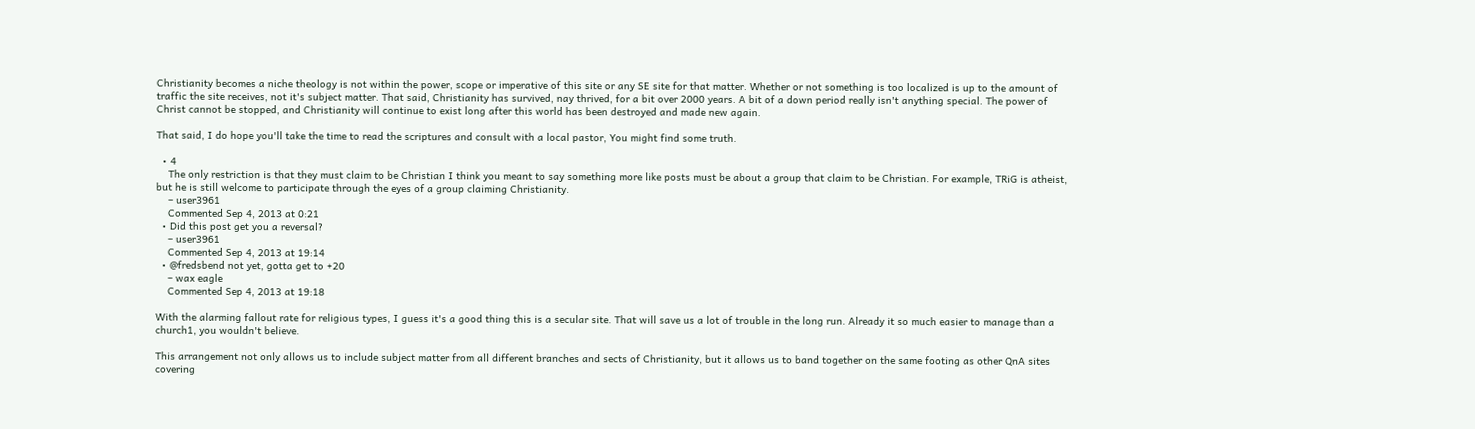Christianity becomes a niche theology is not within the power, scope or imperative of this site or any SE site for that matter. Whether or not something is too localized is up to the amount of traffic the site receives, not it's subject matter. That said, Christianity has survived, nay thrived, for a bit over 2000 years. A bit of a down period really isn't anything special. The power of Christ cannot be stopped, and Christianity will continue to exist long after this world has been destroyed and made new again.

That said, I do hope you'll take the time to read the scriptures and consult with a local pastor, You might find some truth.

  • 4
    The only restriction is that they must claim to be Christian I think you meant to say something more like posts must be about a group that claim to be Christian. For example, TRiG is atheist, but he is still welcome to participate through the eyes of a group claiming Christianity.
    – user3961
    Commented Sep 4, 2013 at 0:21
  • Did this post get you a reversal?
    – user3961
    Commented Sep 4, 2013 at 19:14
  • @fredsbend not yet, gotta get to +20
    – wax eagle
    Commented Sep 4, 2013 at 19:18

With the alarming fallout rate for religious types, I guess it's a good thing this is a secular site. That will save us a lot of trouble in the long run. Already it so much easier to manage than a church1, you wouldn't believe.

This arrangement not only allows us to include subject matter from all different branches and sects of Christianity, but it allows us to band together on the same footing as other QnA sites covering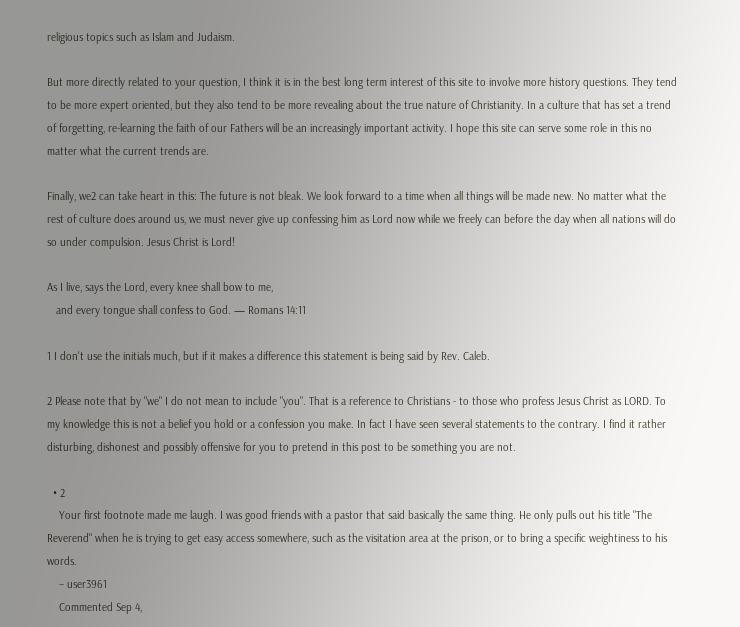religious topics such as Islam and Judaism.

But more directly related to your question, I think it is in the best long term interest of this site to involve more history questions. They tend to be more expert oriented, but they also tend to be more revealing about the true nature of Christianity. In a culture that has set a trend of forgetting, re-learning the faith of our Fathers will be an increasingly important activity. I hope this site can serve some role in this no matter what the current trends are.

Finally, we2 can take heart in this: The future is not bleak. We look forward to a time when all things will be made new. No matter what the rest of culture does around us, we must never give up confessing him as Lord now while we freely can before the day when all nations will do so under compulsion. Jesus Christ is Lord!

As I live, says the Lord, every knee shall bow to me,
   and every tongue shall confess to God. — Romans 14:11

1 I don't use the initials much, but if it makes a difference this statement is being said by Rev. Caleb.

2 Please note that by "we" I do not mean to include "you". That is a reference to Christians - to those who profess Jesus Christ as LORD. To my knowledge this is not a belief you hold or a confession you make. In fact I have seen several statements to the contrary. I find it rather disturbing, dishonest and possibly offensive for you to pretend in this post to be something you are not.

  • 2
    Your first footnote made me laugh. I was good friends with a pastor that said basically the same thing. He only pulls out his title "The Reverend" when he is trying to get easy access somewhere, such as the visitation area at the prison, or to bring a specific weightiness to his words.
    – user3961
    Commented Sep 4,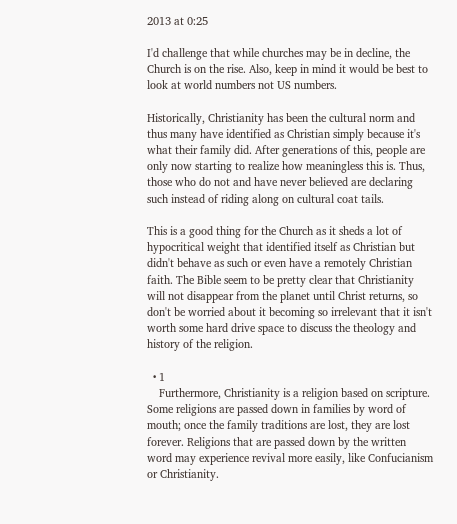2013 at 0:25

I'd challenge that while churches may be in decline, the Church is on the rise. Also, keep in mind it would be best to look at world numbers not US numbers.

Historically, Christianity has been the cultural norm and thus many have identified as Christian simply because it's what their family did. After generations of this, people are only now starting to realize how meaningless this is. Thus, those who do not and have never believed are declaring such instead of riding along on cultural coat tails.

This is a good thing for the Church as it sheds a lot of hypocritical weight that identified itself as Christian but didn't behave as such or even have a remotely Christian faith. The Bible seem to be pretty clear that Christianity will not disappear from the planet until Christ returns, so don't be worried about it becoming so irrelevant that it isn't worth some hard drive space to discuss the theology and history of the religion.

  • 1
    Furthermore, Christianity is a religion based on scripture. Some religions are passed down in families by word of mouth; once the family traditions are lost, they are lost forever. Religions that are passed down by the written word may experience revival more easily, like Confucianism or Christianity.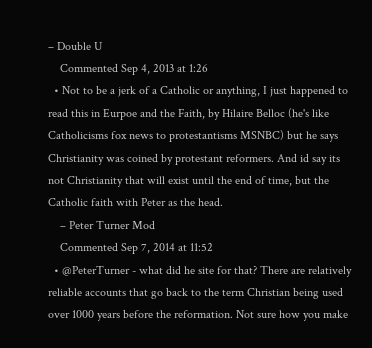– Double U
    Commented Sep 4, 2013 at 1:26
  • Not to be a jerk of a Catholic or anything, I just happened to read this in Eurpoe and the Faith, by Hilaire Belloc (he's like Catholicisms fox news to protestantisms MSNBC) but he says Christianity was coined by protestant reformers. And id say its not Christianity that will exist until the end of time, but the Catholic faith with Peter as the head.
    – Peter Turner Mod
    Commented Sep 7, 2014 at 11:52
  • @PeterTurner - what did he site for that? There are relatively reliable accounts that go back to the term Christian being used over 1000 years before the reformation. Not sure how you make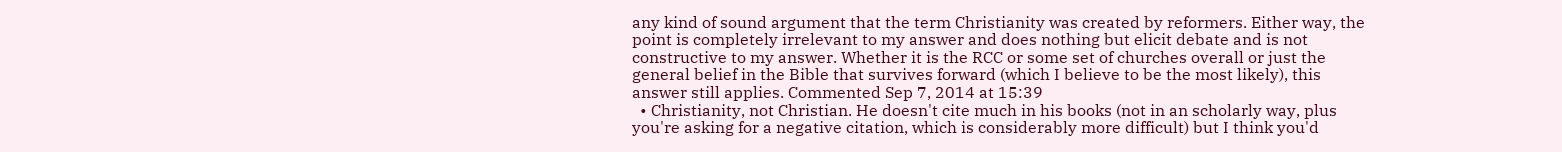any kind of sound argument that the term Christianity was created by reformers. Either way, the point is completely irrelevant to my answer and does nothing but elicit debate and is not constructive to my answer. Whether it is the RCC or some set of churches overall or just the general belief in the Bible that survives forward (which I believe to be the most likely), this answer still applies. Commented Sep 7, 2014 at 15:39
  • Christianity, not Christian. He doesn't cite much in his books (not in an scholarly way, plus you're asking for a negative citation, which is considerably more difficult) but I think you'd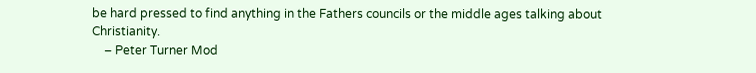be hard pressed to find anything in the Fathers councils or the middle ages talking about Christianity.
    – Peter Turner Mod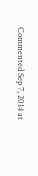Commented Sep 7, 2014 at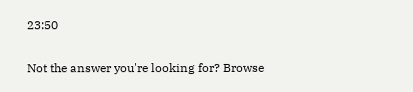23:50

Not the answer you're looking for? Browse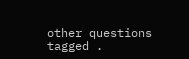other questions tagged .